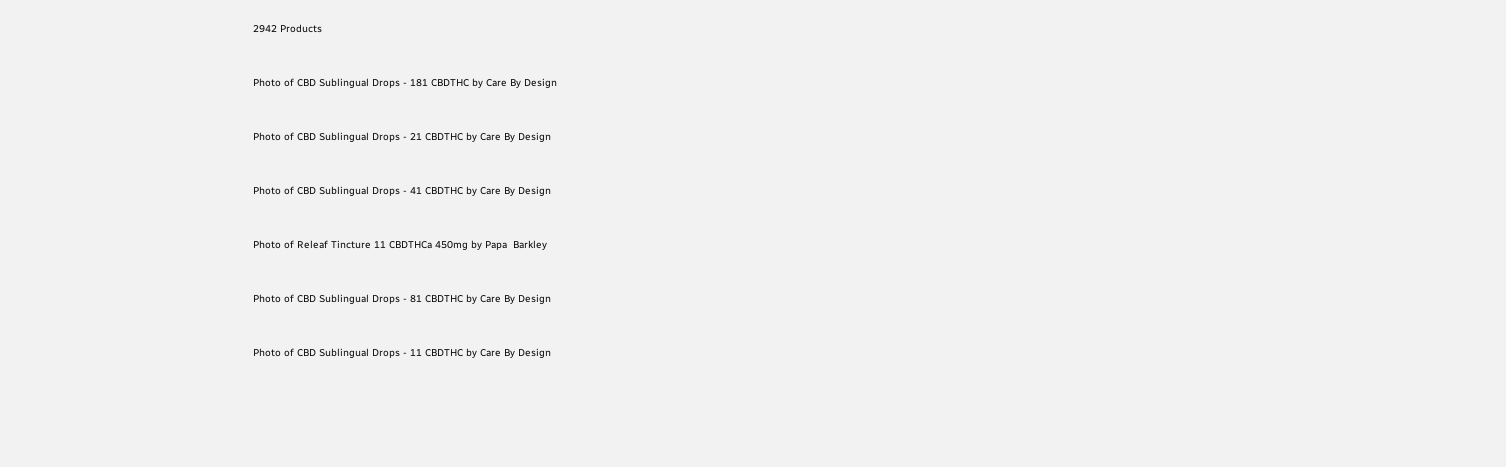2942 Products


Photo of CBD Sublingual Drops - 181 CBDTHC by Care By Design


Photo of CBD Sublingual Drops - 21 CBDTHC by Care By Design


Photo of CBD Sublingual Drops - 41 CBDTHC by Care By Design


Photo of Releaf Tincture 11 CBDTHCa 450mg by Papa  Barkley


Photo of CBD Sublingual Drops - 81 CBDTHC by Care By Design


Photo of CBD Sublingual Drops - 11 CBDTHC by Care By Design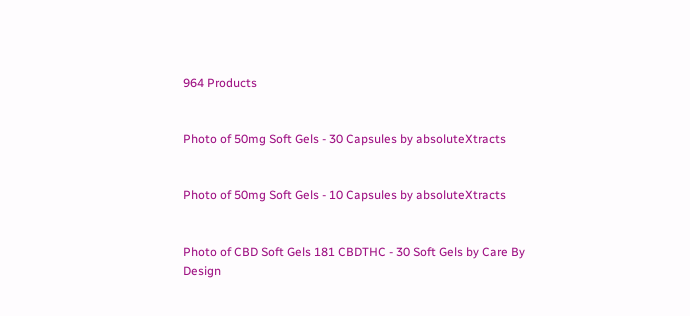964 Products


Photo of 50mg Soft Gels - 30 Capsules by absoluteXtracts


Photo of 50mg Soft Gels - 10 Capsules by absoluteXtracts


Photo of CBD Soft Gels 181 CBDTHC - 30 Soft Gels by Care By Design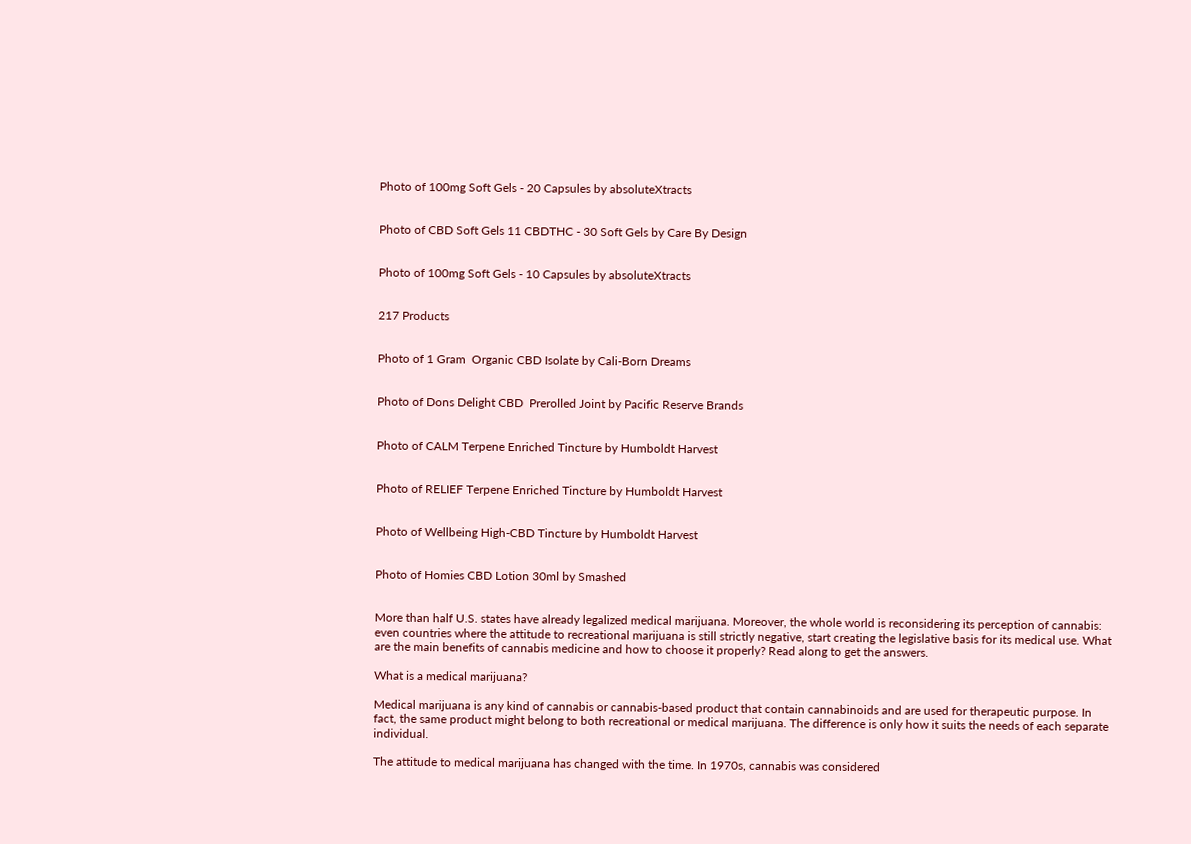Photo of 100mg Soft Gels - 20 Capsules by absoluteXtracts


Photo of CBD Soft Gels 11 CBDTHC - 30 Soft Gels by Care By Design


Photo of 100mg Soft Gels - 10 Capsules by absoluteXtracts


217 Products


Photo of 1 Gram  Organic CBD Isolate by Cali-Born Dreams


Photo of Dons Delight CBD  Prerolled Joint by Pacific Reserve Brands


Photo of CALM Terpene Enriched Tincture by Humboldt Harvest


Photo of RELIEF Terpene Enriched Tincture by Humboldt Harvest


Photo of Wellbeing High-CBD Tincture by Humboldt Harvest


Photo of Homies CBD Lotion 30ml by Smashed


More than half U.S. states have already legalized medical marijuana. Moreover, the whole world is reconsidering its perception of cannabis: even countries where the attitude to recreational marijuana is still strictly negative, start creating the legislative basis for its medical use. What are the main benefits of cannabis medicine and how to choose it properly? Read along to get the answers.

What is a medical marijuana?

Medical marijuana is any kind of cannabis or cannabis-based product that contain cannabinoids and are used for therapeutic purpose. In fact, the same product might belong to both recreational or medical marijuana. The difference is only how it suits the needs of each separate individual.

The attitude to medical marijuana has changed with the time. In 1970s, cannabis was considered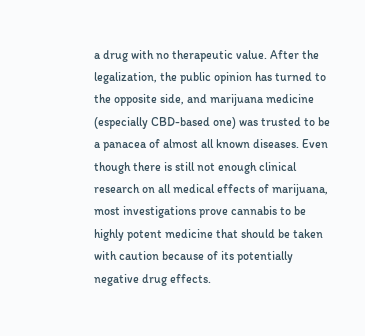a drug with no therapeutic value. After the legalization, the public opinion has turned to the opposite side, and marijuana medicine (especially CBD-based one) was trusted to be a panacea of almost all known diseases. Even though there is still not enough clinical research on all medical effects of marijuana, most investigations prove cannabis to be highly potent medicine that should be taken with caution because of its potentially negative drug effects.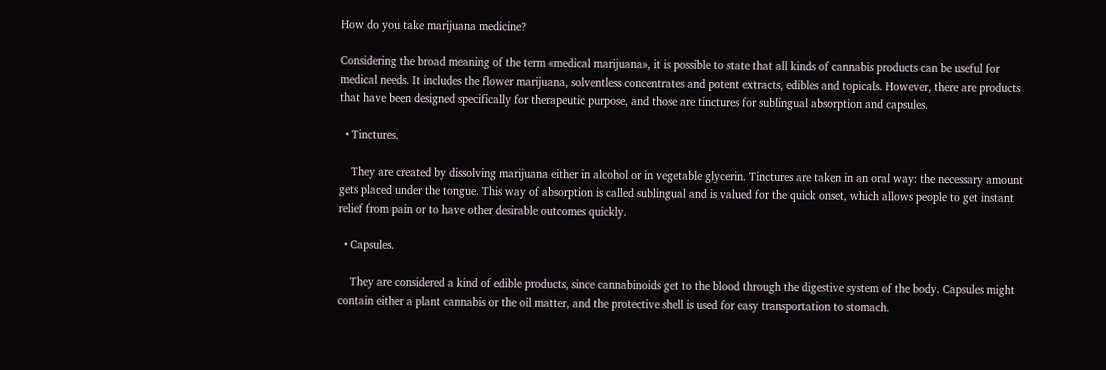How do you take marijuana medicine?

Considering the broad meaning of the term «medical marijuana», it is possible to state that all kinds of cannabis products can be useful for medical needs. It includes the flower marijuana, solventless concentrates and potent extracts, edibles and topicals. However, there are products that have been designed specifically for therapeutic purpose, and those are tinctures for sublingual absorption and capsules.

  • Tinctures.

    They are created by dissolving marijuana either in alcohol or in vegetable glycerin. Tinctures are taken in an oral way: the necessary amount gets placed under the tongue. This way of absorption is called sublingual and is valued for the quick onset, which allows people to get instant relief from pain or to have other desirable outcomes quickly.

  • Capsules.

    They are considered a kind of edible products, since cannabinoids get to the blood through the digestive system of the body. Capsules might contain either a plant cannabis or the oil matter, and the protective shell is used for easy transportation to stomach.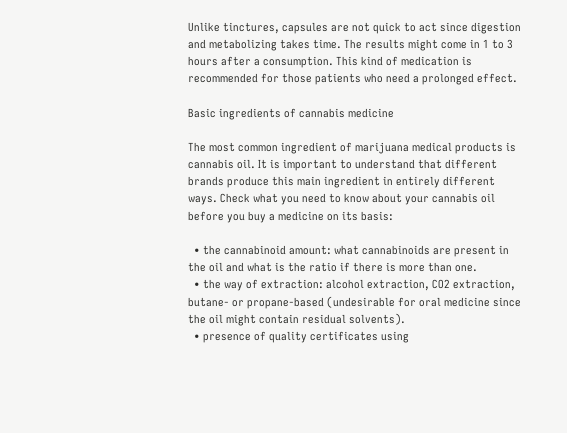Unlike tinctures, capsules are not quick to act since digestion and metabolizing takes time. The results might come in 1 to 3 hours after a consumption. This kind of medication is recommended for those patients who need a prolonged effect.

Basic ingredients of cannabis medicine

The most common ingredient of marijuana medical products is cannabis oil. It is important to understand that different brands produce this main ingredient in entirely different ways. Check what you need to know about your cannabis oil before you buy a medicine on its basis:

  • the cannabinoid amount: what cannabinoids are present in the oil and what is the ratio if there is more than one.
  • the way of extraction: alcohol extraction, CO2 extraction, butane- or propane-based (undesirable for oral medicine since the oil might contain residual solvents).
  • presence of quality certificates using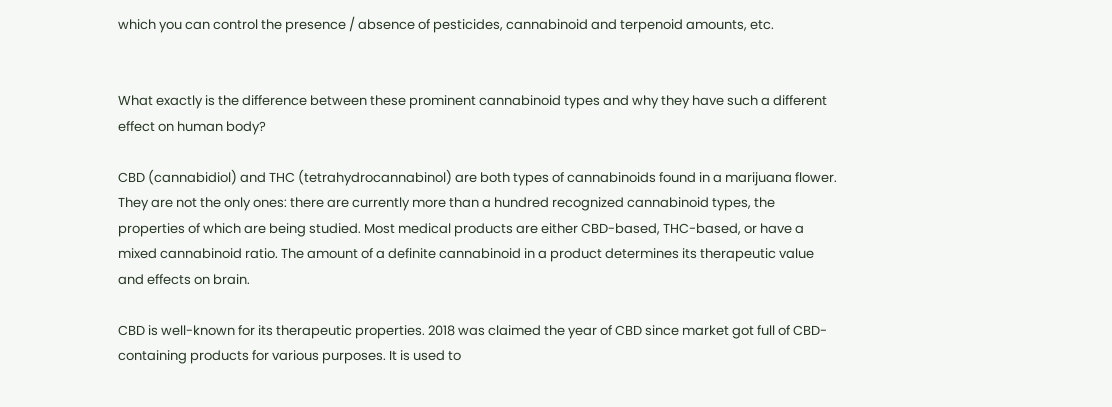which you can control the presence / absence of pesticides, cannabinoid and terpenoid amounts, etc.


What exactly is the difference between these prominent cannabinoid types and why they have such a different effect on human body?

CBD (cannabidiol) and THC (tetrahydrocannabinol) are both types of cannabinoids found in a marijuana flower. They are not the only ones: there are currently more than a hundred recognized cannabinoid types, the properties of which are being studied. Most medical products are either CBD-based, THC-based, or have a mixed cannabinoid ratio. The amount of a definite cannabinoid in a product determines its therapeutic value and effects on brain.

CBD is well-known for its therapeutic properties. 2018 was claimed the year of CBD since market got full of CBD-containing products for various purposes. It is used to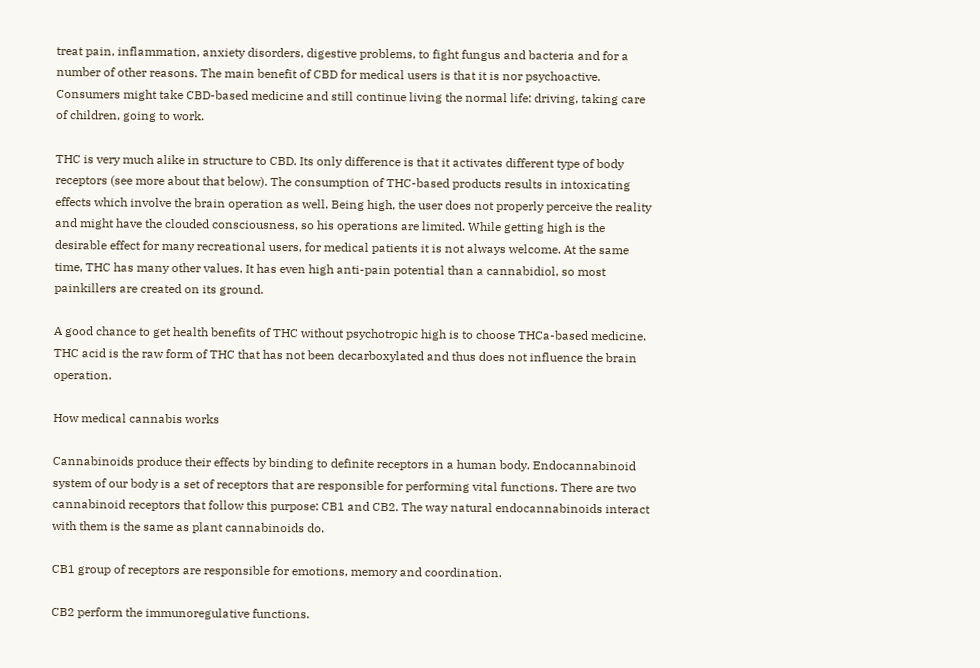treat pain, inflammation, anxiety disorders, digestive problems, to fight fungus and bacteria and for a number of other reasons. The main benefit of CBD for medical users is that it is nor psychoactive. Consumers might take CBD-based medicine and still continue living the normal life: driving, taking care of children, going to work.

THC is very much alike in structure to CBD. Its only difference is that it activates different type of body receptors (see more about that below). The consumption of THC-based products results in intoxicating effects which involve the brain operation as well. Being high, the user does not properly perceive the reality and might have the clouded consciousness, so his operations are limited. While getting high is the desirable effect for many recreational users, for medical patients it is not always welcome. At the same time, THC has many other values. It has even high anti-pain potential than a cannabidiol, so most painkillers are created on its ground.

A good chance to get health benefits of THC without psychotropic high is to choose THCa-based medicine. THC acid is the raw form of THC that has not been decarboxylated and thus does not influence the brain operation.

How medical cannabis works

Cannabinoids produce their effects by binding to definite receptors in a human body. Endocannabinoid system of our body is a set of receptors that are responsible for performing vital functions. There are two cannabinoid receptors that follow this purpose: CB1 and CB2. The way natural endocannabinoids interact with them is the same as plant cannabinoids do.

CB1 group of receptors are responsible for emotions, memory and coordination.

CB2 perform the immunoregulative functions.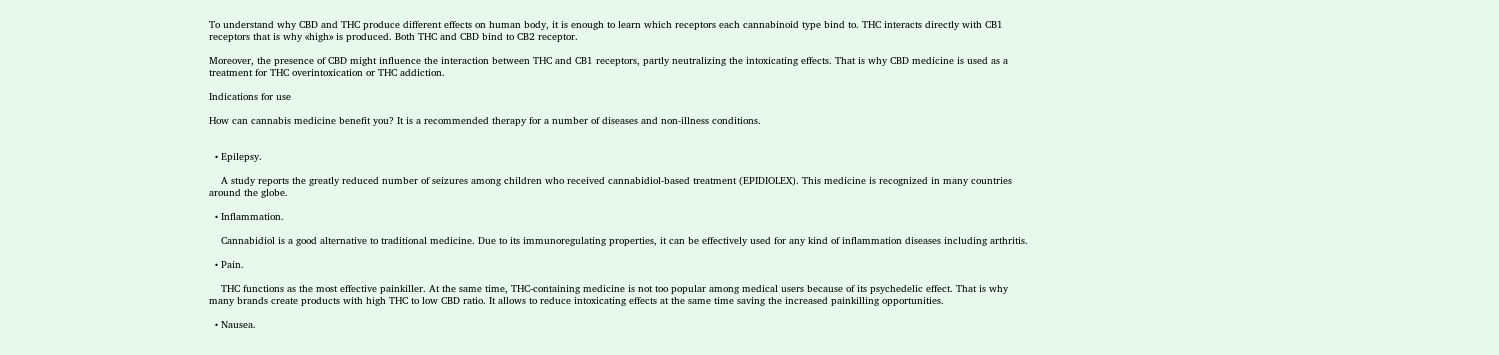To understand why CBD and THC produce different effects on human body, it is enough to learn which receptors each cannabinoid type bind to. THC interacts directly with CB1 receptors that is why «high» is produced. Both THC and CBD bind to CB2 receptor.

Moreover, the presence of CBD might influence the interaction between THC and CB1 receptors, partly neutralizing the intoxicating effects. That is why CBD medicine is used as a treatment for THC overintoxication or THC addiction.

Indications for use

How can cannabis medicine benefit you? It is a recommended therapy for a number of diseases and non-illness conditions.


  • Epilepsy.

    A study reports the greatly reduced number of seizures among children who received cannabidiol-based treatment (EPIDIOLEX). This medicine is recognized in many countries around the globe.

  • Inflammation.

    Cannabidiol is a good alternative to traditional medicine. Due to its immunoregulating properties, it can be effectively used for any kind of inflammation diseases including arthritis.

  • Pain.

    THC functions as the most effective painkiller. At the same time, THC-containing medicine is not too popular among medical users because of its psychedelic effect. That is why many brands create products with high THC to low CBD ratio. It allows to reduce intoxicating effects at the same time saving the increased painkilling opportunities.

  • Nausea.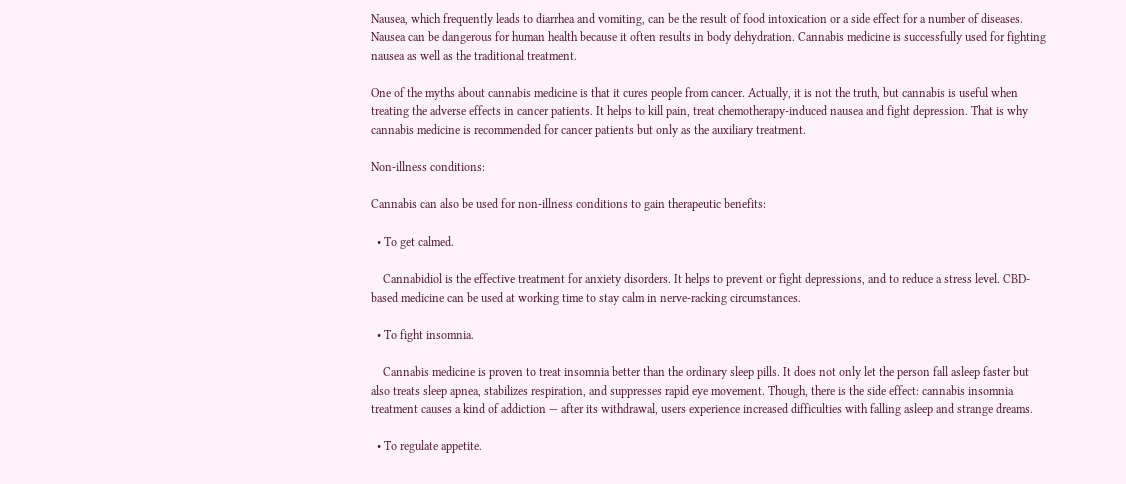Nausea, which frequently leads to diarrhea and vomiting, can be the result of food intoxication or a side effect for a number of diseases. Nausea can be dangerous for human health because it often results in body dehydration. Cannabis medicine is successfully used for fighting nausea as well as the traditional treatment.

One of the myths about cannabis medicine is that it cures people from cancer. Actually, it is not the truth, but cannabis is useful when treating the adverse effects in cancer patients. It helps to kill pain, treat chemotherapy-induced nausea and fight depression. That is why cannabis medicine is recommended for cancer patients but only as the auxiliary treatment.

Non-illness conditions:

Cannabis can also be used for non-illness conditions to gain therapeutic benefits:

  • To get calmed.

    Cannabidiol is the effective treatment for anxiety disorders. It helps to prevent or fight depressions, and to reduce a stress level. CBD-based medicine can be used at working time to stay calm in nerve-racking circumstances.

  • To fight insomnia.

    Cannabis medicine is proven to treat insomnia better than the ordinary sleep pills. It does not only let the person fall asleep faster but also treats sleep apnea, stabilizes respiration, and suppresses rapid eye movement. Though, there is the side effect: cannabis insomnia treatment causes a kind of addiction — after its withdrawal, users experience increased difficulties with falling asleep and strange dreams.

  • To regulate appetite.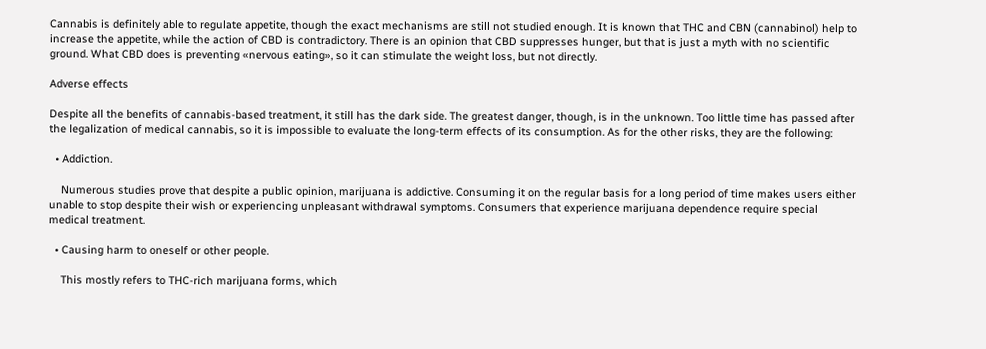Cannabis is definitely able to regulate appetite, though the exact mechanisms are still not studied enough. It is known that THC and CBN (cannabinol) help to increase the appetite, while the action of CBD is contradictory. There is an opinion that CBD suppresses hunger, but that is just a myth with no scientific ground. What CBD does is preventing «nervous eating», so it can stimulate the weight loss, but not directly.

Adverse effects

Despite all the benefits of cannabis-based treatment, it still has the dark side. The greatest danger, though, is in the unknown. Too little time has passed after the legalization of medical cannabis, so it is impossible to evaluate the long-term effects of its consumption. As for the other risks, they are the following:

  • Addiction.

    Numerous studies prove that despite a public opinion, marijuana is addictive. Consuming it on the regular basis for a long period of time makes users either unable to stop despite their wish or experiencing unpleasant withdrawal symptoms. Consumers that experience marijuana dependence require special medical treatment.

  • Causing harm to oneself or other people.

    This mostly refers to THC-rich marijuana forms, which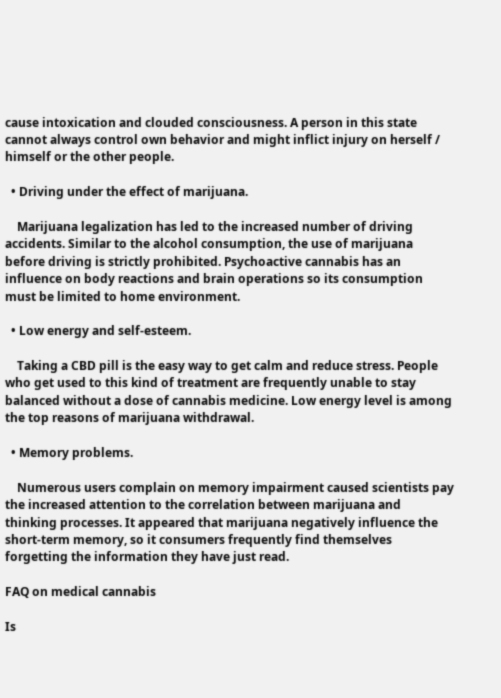cause intoxication and clouded consciousness. A person in this state cannot always control own behavior and might inflict injury on herself / himself or the other people.

  • Driving under the effect of marijuana.

    Marijuana legalization has led to the increased number of driving accidents. Similar to the alcohol consumption, the use of marijuana before driving is strictly prohibited. Psychoactive cannabis has an influence on body reactions and brain operations so its consumption must be limited to home environment.

  • Low energy and self-esteem.

    Taking a CBD pill is the easy way to get calm and reduce stress. People who get used to this kind of treatment are frequently unable to stay balanced without a dose of cannabis medicine. Low energy level is among the top reasons of marijuana withdrawal.

  • Memory problems.

    Numerous users complain on memory impairment caused scientists pay the increased attention to the correlation between marijuana and thinking processes. It appeared that marijuana negatively influence the short-term memory, so it consumers frequently find themselves forgetting the information they have just read.

FAQ on medical cannabis

Is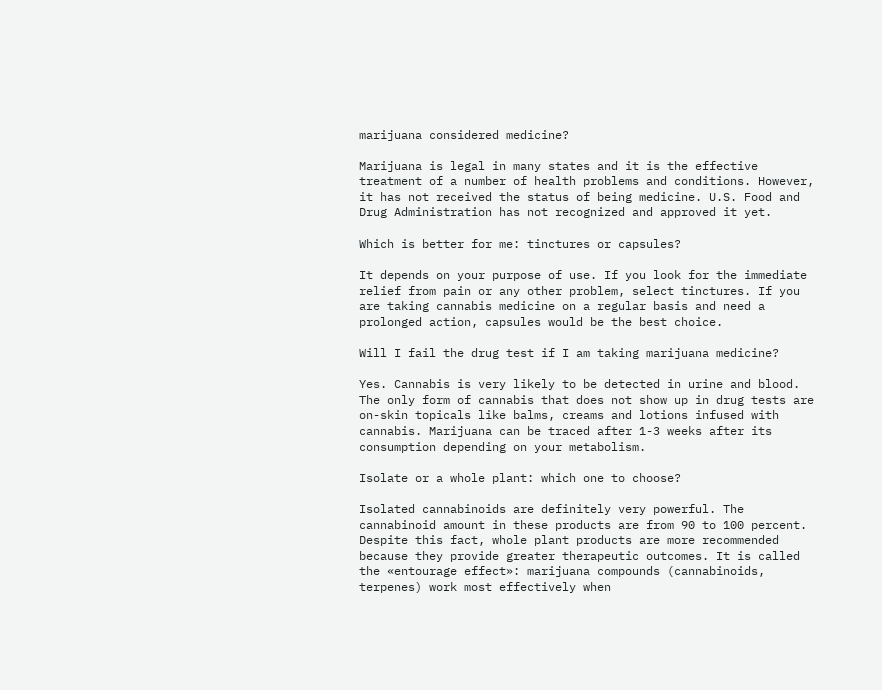marijuana considered medicine?

Marijuana is legal in many states and it is the effective treatment of a number of health problems and conditions. However, it has not received the status of being medicine. U.S. Food and Drug Administration has not recognized and approved it yet.

Which is better for me: tinctures or capsules?

It depends on your purpose of use. If you look for the immediate relief from pain or any other problem, select tinctures. If you are taking cannabis medicine on a regular basis and need a prolonged action, capsules would be the best choice.

Will I fail the drug test if I am taking marijuana medicine?

Yes. Cannabis is very likely to be detected in urine and blood. The only form of cannabis that does not show up in drug tests are on-skin topicals like balms, creams and lotions infused with cannabis. Marijuana can be traced after 1-3 weeks after its consumption depending on your metabolism.

Isolate or a whole plant: which one to choose?

Isolated cannabinoids are definitely very powerful. The cannabinoid amount in these products are from 90 to 100 percent. Despite this fact, whole plant products are more recommended because they provide greater therapeutic outcomes. It is called the «entourage effect»: marijuana compounds (cannabinoids, terpenes) work most effectively when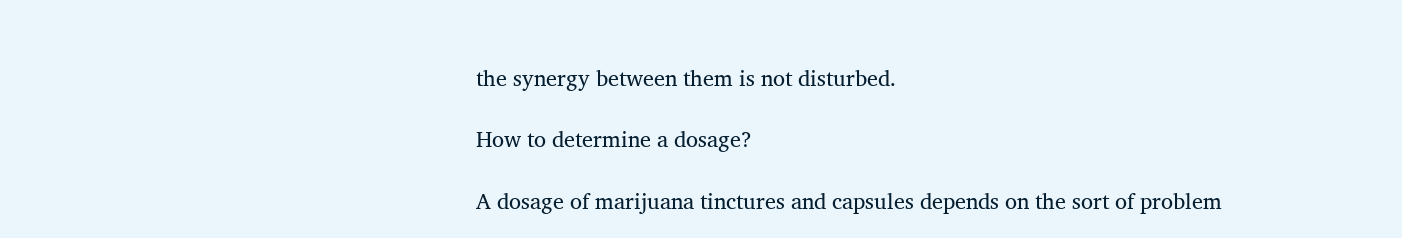the synergy between them is not disturbed.

How to determine a dosage?

A dosage of marijuana tinctures and capsules depends on the sort of problem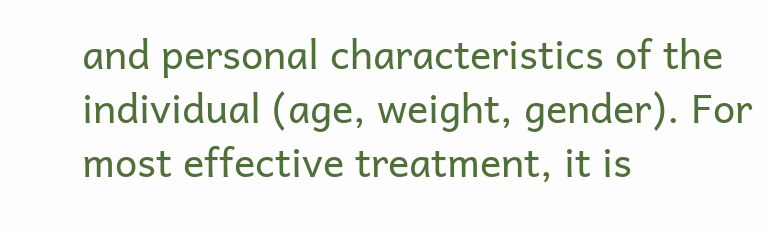and personal characteristics of the individual (age, weight, gender). For most effective treatment, it is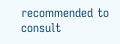recommended to consult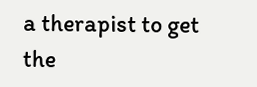a therapist to get the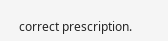correct prescription.